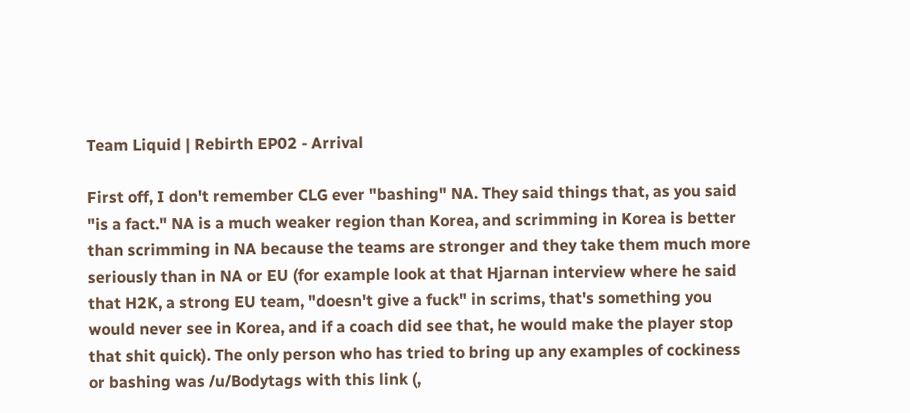Team Liquid | Rebirth EP02 - Arrival

First off, I don't remember CLG ever "bashing" NA. They said things that, as you said "is a fact." NA is a much weaker region than Korea, and scrimming in Korea is better than scrimming in NA because the teams are stronger and they take them much more seriously than in NA or EU (for example look at that Hjarnan interview where he said that H2K, a strong EU team, "doesn't give a fuck" in scrims, that's something you would never see in Korea, and if a coach did see that, he would make the player stop that shit quick). The only person who has tried to bring up any examples of cockiness or bashing was /u/Bodytags with this link (,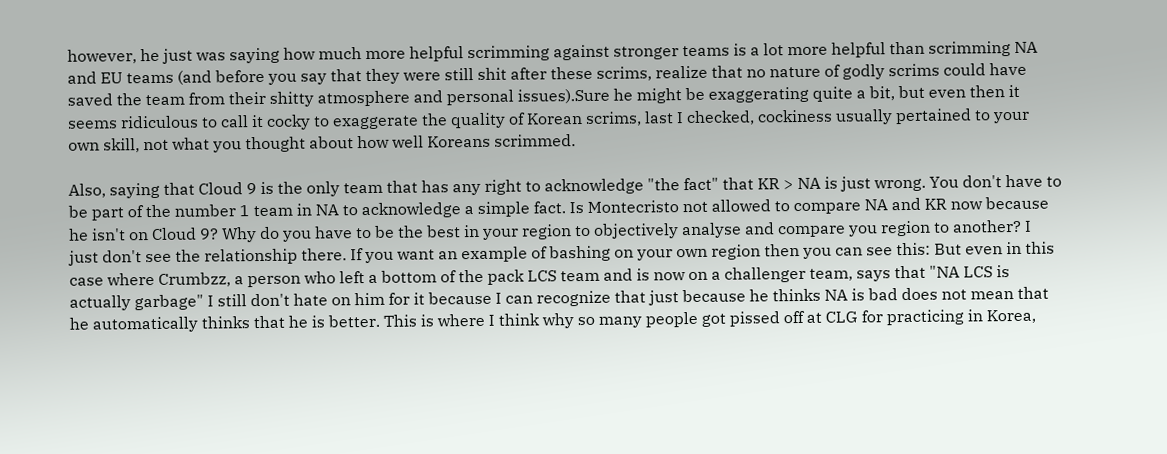however, he just was saying how much more helpful scrimming against stronger teams is a lot more helpful than scrimming NA and EU teams (and before you say that they were still shit after these scrims, realize that no nature of godly scrims could have saved the team from their shitty atmosphere and personal issues).Sure he might be exaggerating quite a bit, but even then it seems ridiculous to call it cocky to exaggerate the quality of Korean scrims, last I checked, cockiness usually pertained to your own skill, not what you thought about how well Koreans scrimmed.

Also, saying that Cloud 9 is the only team that has any right to acknowledge "the fact" that KR > NA is just wrong. You don't have to be part of the number 1 team in NA to acknowledge a simple fact. Is Montecristo not allowed to compare NA and KR now because he isn't on Cloud 9? Why do you have to be the best in your region to objectively analyse and compare you region to another? I just don't see the relationship there. If you want an example of bashing on your own region then you can see this: But even in this case where Crumbzz, a person who left a bottom of the pack LCS team and is now on a challenger team, says that "NA LCS is actually garbage" I still don't hate on him for it because I can recognize that just because he thinks NA is bad does not mean that he automatically thinks that he is better. This is where I think why so many people got pissed off at CLG for practicing in Korea,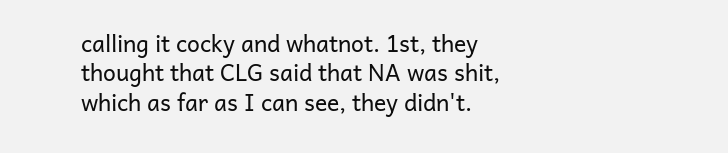calling it cocky and whatnot. 1st, they thought that CLG said that NA was shit, which as far as I can see, they didn't.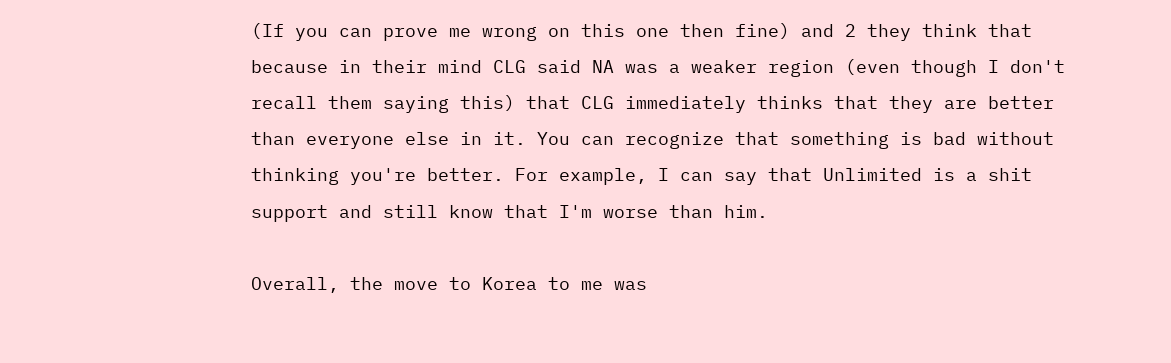(If you can prove me wrong on this one then fine) and 2 they think that because in their mind CLG said NA was a weaker region (even though I don't recall them saying this) that CLG immediately thinks that they are better than everyone else in it. You can recognize that something is bad without thinking you're better. For example, I can say that Unlimited is a shit support and still know that I'm worse than him.

Overall, the move to Korea to me was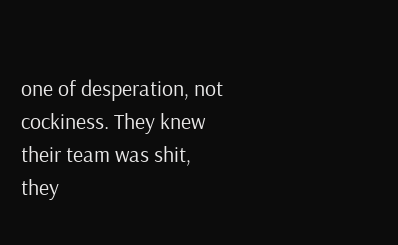one of desperation, not cockiness. They knew their team was shit, they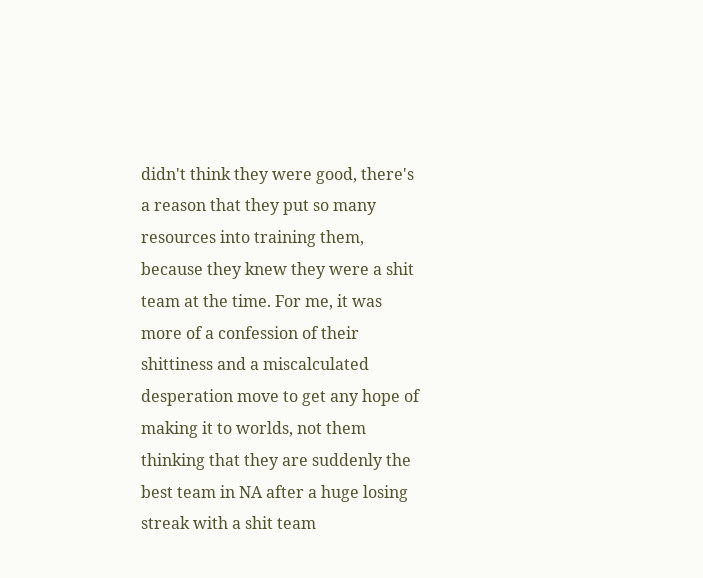didn't think they were good, there's a reason that they put so many resources into training them, because they knew they were a shit team at the time. For me, it was more of a confession of their shittiness and a miscalculated desperation move to get any hope of making it to worlds, not them thinking that they are suddenly the best team in NA after a huge losing streak with a shit team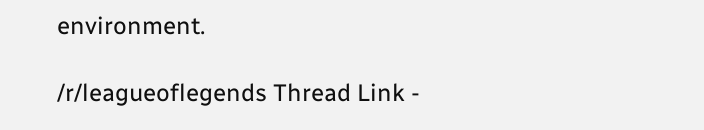environment.

/r/leagueoflegends Thread Link -